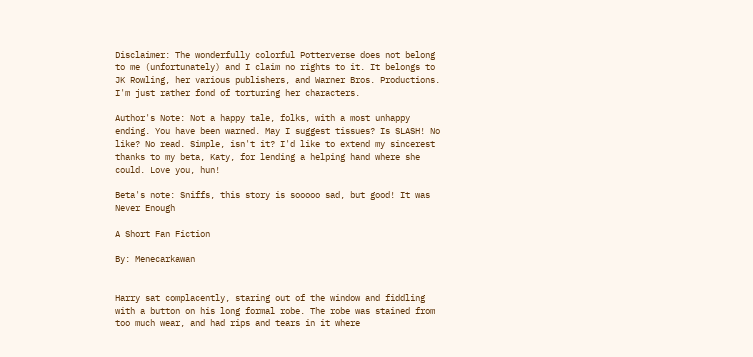Disclaimer: The wonderfully colorful Potterverse does not belong to me (unfortunately) and I claim no rights to it. It belongs to JK Rowling, her various publishers, and Warner Bros. Productions. I'm just rather fond of torturing her characters.

Author's Note: Not a happy tale, folks, with a most unhappy ending. You have been warned. May I suggest tissues? Is SLASH! No like? No read. Simple, isn't it? I'd like to extend my sincerest thanks to my beta, Katy, for lending a helping hand where she could. Love you, hun!

Beta's note: Sniffs, this story is sooooo sad, but good! It was Never Enough

A Short Fan Fiction

By: Menecarkawan


Harry sat complacently, staring out of the window and fiddling with a button on his long formal robe. The robe was stained from too much wear, and had rips and tears in it where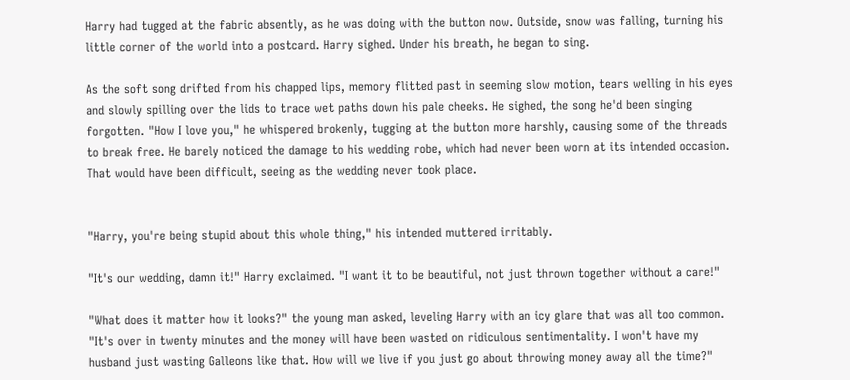Harry had tugged at the fabric absently, as he was doing with the button now. Outside, snow was falling, turning his little corner of the world into a postcard. Harry sighed. Under his breath, he began to sing.

As the soft song drifted from his chapped lips, memory flitted past in seeming slow motion, tears welling in his eyes and slowly spilling over the lids to trace wet paths down his pale cheeks. He sighed, the song he'd been singing forgotten. "How I love you," he whispered brokenly, tugging at the button more harshly, causing some of the threads to break free. He barely noticed the damage to his wedding robe, which had never been worn at its intended occasion. That would have been difficult, seeing as the wedding never took place.


"Harry, you're being stupid about this whole thing," his intended muttered irritably.

"It's our wedding, damn it!" Harry exclaimed. "I want it to be beautiful, not just thrown together without a care!"

"What does it matter how it looks?" the young man asked, leveling Harry with an icy glare that was all too common. "It's over in twenty minutes and the money will have been wasted on ridiculous sentimentality. I won't have my husband just wasting Galleons like that. How will we live if you just go about throwing money away all the time?"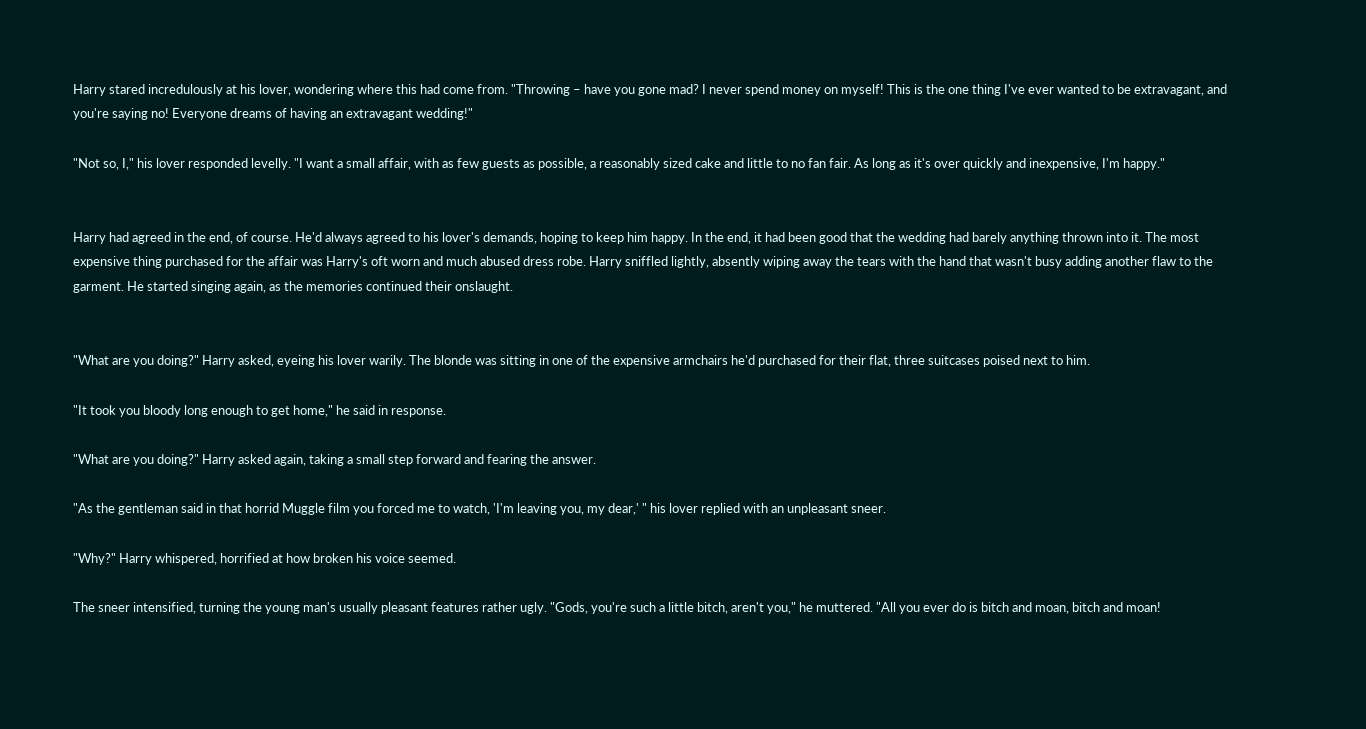Harry stared incredulously at his lover, wondering where this had come from. "Throwing – have you gone mad? I never spend money on myself! This is the one thing I've ever wanted to be extravagant, and you're saying no! Everyone dreams of having an extravagant wedding!"

"Not so, I," his lover responded levelly. "I want a small affair, with as few guests as possible, a reasonably sized cake and little to no fan fair. As long as it's over quickly and inexpensive, I'm happy."


Harry had agreed in the end, of course. He'd always agreed to his lover's demands, hoping to keep him happy. In the end, it had been good that the wedding had barely anything thrown into it. The most expensive thing purchased for the affair was Harry's oft worn and much abused dress robe. Harry sniffled lightly, absently wiping away the tears with the hand that wasn't busy adding another flaw to the garment. He started singing again, as the memories continued their onslaught.


"What are you doing?" Harry asked, eyeing his lover warily. The blonde was sitting in one of the expensive armchairs he'd purchased for their flat, three suitcases poised next to him.

"It took you bloody long enough to get home," he said in response.

"What are you doing?" Harry asked again, taking a small step forward and fearing the answer.

"As the gentleman said in that horrid Muggle film you forced me to watch, 'I'm leaving you, my dear,' " his lover replied with an unpleasant sneer.

"Why?" Harry whispered, horrified at how broken his voice seemed.

The sneer intensified, turning the young man's usually pleasant features rather ugly. "Gods, you're such a little bitch, aren't you," he muttered. "All you ever do is bitch and moan, bitch and moan!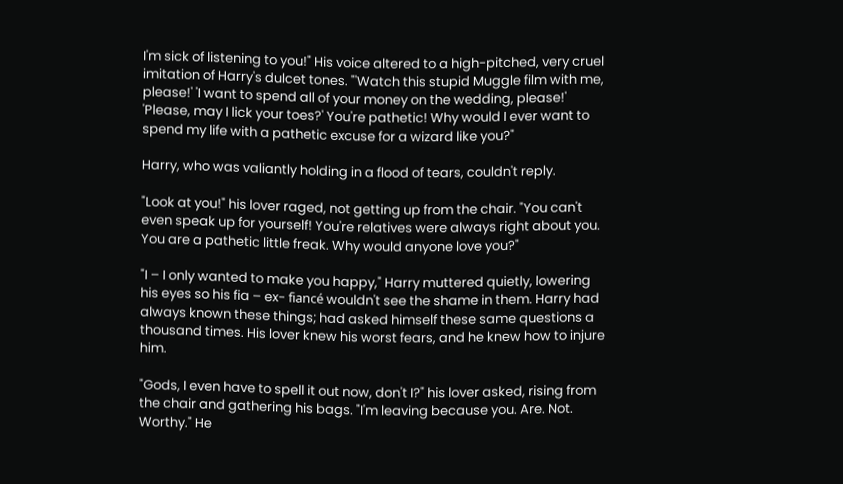I'm sick of listening to you!" His voice altered to a high-pitched, very cruel imitation of Harry's dulcet tones. "'Watch this stupid Muggle film with me, please!' 'I want to spend all of your money on the wedding, please!' 'Please, may I lick your toes?' You're pathetic! Why would I ever want to spend my life with a pathetic excuse for a wizard like you?"

Harry, who was valiantly holding in a flood of tears, couldn't reply.

"Look at you!" his lover raged, not getting up from the chair. "You can't even speak up for yourself! You're relatives were always right about you. You are a pathetic little freak. Why would anyone love you?"

"I – I only wanted to make you happy," Harry muttered quietly, lowering his eyes so his fia – ex- fiancé wouldn't see the shame in them. Harry had always known these things; had asked himself these same questions a thousand times. His lover knew his worst fears, and he knew how to injure him.

"Gods, I even have to spell it out now, don't I?" his lover asked, rising from the chair and gathering his bags. "I'm leaving because you. Are. Not. Worthy." He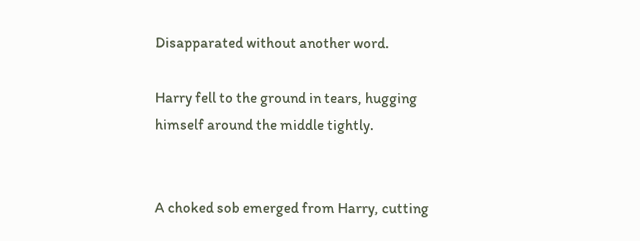Disapparated without another word.

Harry fell to the ground in tears, hugging himself around the middle tightly.


A choked sob emerged from Harry, cutting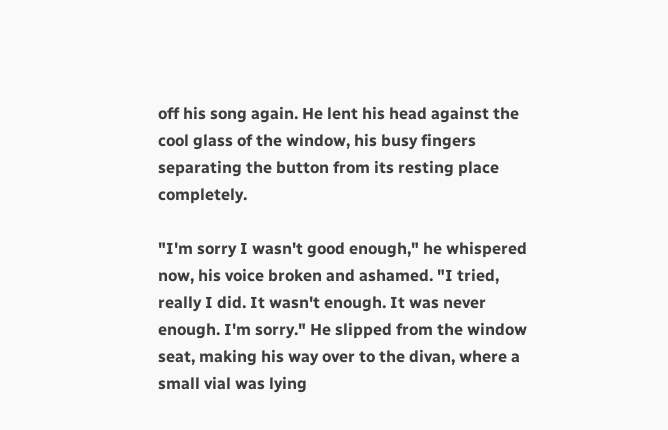off his song again. He lent his head against the cool glass of the window, his busy fingers separating the button from its resting place completely.

"I'm sorry I wasn't good enough," he whispered now, his voice broken and ashamed. "I tried, really I did. It wasn't enough. It was never enough. I'm sorry." He slipped from the window seat, making his way over to the divan, where a small vial was lying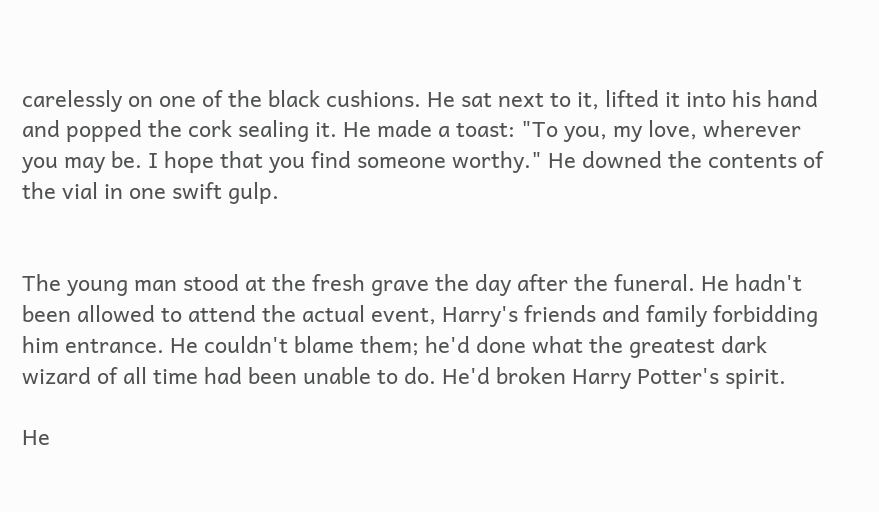carelessly on one of the black cushions. He sat next to it, lifted it into his hand and popped the cork sealing it. He made a toast: "To you, my love, wherever you may be. I hope that you find someone worthy." He downed the contents of the vial in one swift gulp.


The young man stood at the fresh grave the day after the funeral. He hadn't been allowed to attend the actual event, Harry's friends and family forbidding him entrance. He couldn't blame them; he'd done what the greatest dark wizard of all time had been unable to do. He'd broken Harry Potter's spirit.

He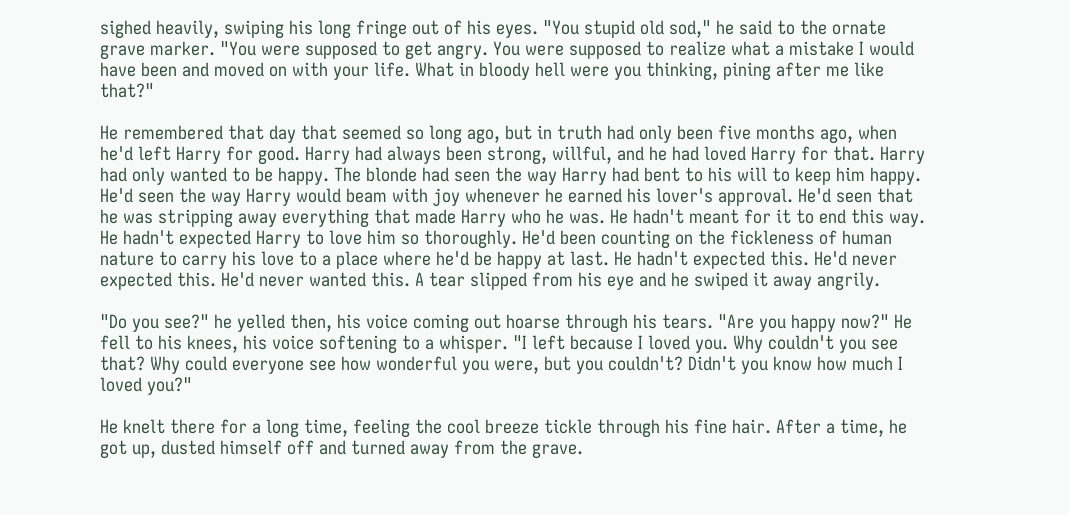sighed heavily, swiping his long fringe out of his eyes. "You stupid old sod," he said to the ornate grave marker. "You were supposed to get angry. You were supposed to realize what a mistake I would have been and moved on with your life. What in bloody hell were you thinking, pining after me like that?"

He remembered that day that seemed so long ago, but in truth had only been five months ago, when he'd left Harry for good. Harry had always been strong, willful, and he had loved Harry for that. Harry had only wanted to be happy. The blonde had seen the way Harry had bent to his will to keep him happy. He'd seen the way Harry would beam with joy whenever he earned his lover's approval. He'd seen that he was stripping away everything that made Harry who he was. He hadn't meant for it to end this way. He hadn't expected Harry to love him so thoroughly. He'd been counting on the fickleness of human nature to carry his love to a place where he'd be happy at last. He hadn't expected this. He'd never expected this. He'd never wanted this. A tear slipped from his eye and he swiped it away angrily.

"Do you see?" he yelled then, his voice coming out hoarse through his tears. "Are you happy now?" He fell to his knees, his voice softening to a whisper. "I left because I loved you. Why couldn't you see that? Why could everyone see how wonderful you were, but you couldn't? Didn't you know how much I loved you?"

He knelt there for a long time, feeling the cool breeze tickle through his fine hair. After a time, he got up, dusted himself off and turned away from the grave.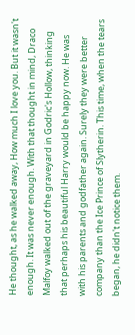He thought, as he walked away, How much I love you. But it wasn't enough. It was never enough. With that thought in mind, Draco Malfoy walked out of the graveyard in Godric's Hollow, thinking that perhaps his beautiful Harry would be happy now. He was with his parents and godfather again. Surely they were better company than the Ice Prince of Slytherin. This time, when the tears began, he didn't notice them.